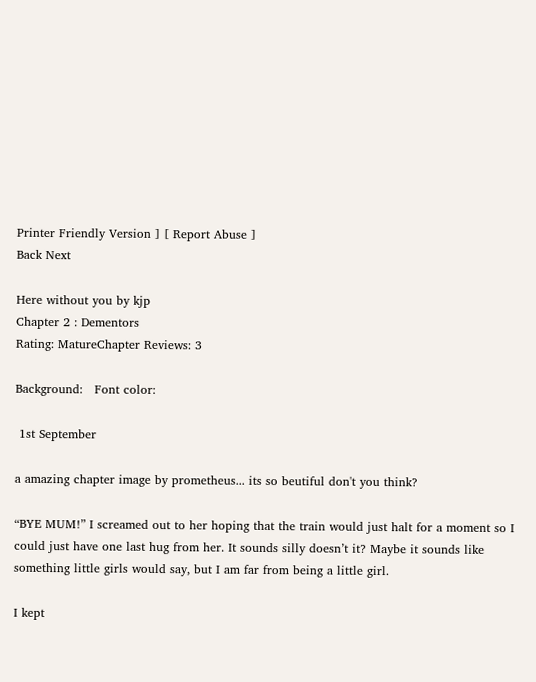Printer Friendly Version ] [ Report Abuse ]
Back Next

Here without you by kjp
Chapter 2 : Dementors
Rating: MatureChapter Reviews: 3

Background:   Font color:

 1st September

a amazing chapter image by prometheus... its so beutiful don't you think?

“BYE MUM!” I screamed out to her hoping that the train would just halt for a moment so I could just have one last hug from her. It sounds silly doesn’t it? Maybe it sounds like something little girls would say, but I am far from being a little girl.

I kept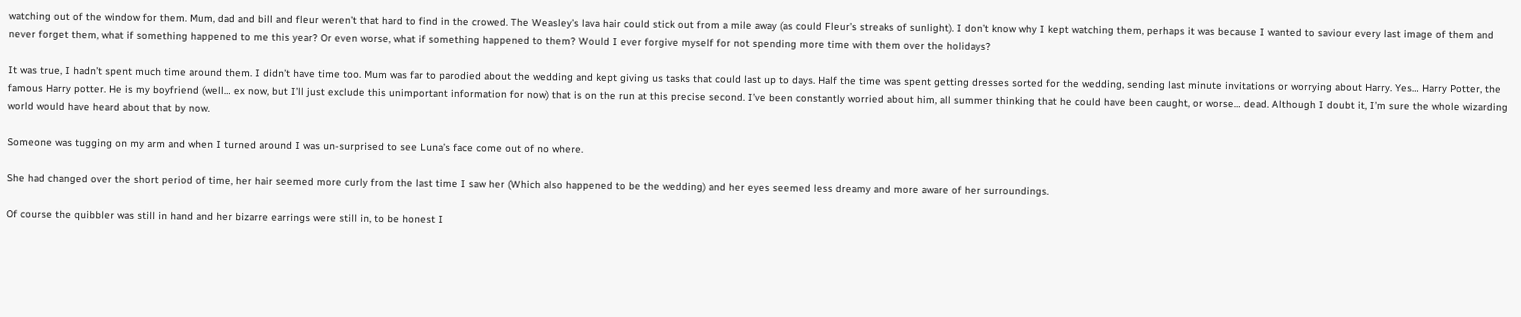watching out of the window for them. Mum, dad and bill and fleur weren’t that hard to find in the crowed. The Weasley’s lava hair could stick out from a mile away (as could Fleur’s streaks of sunlight). I don’t know why I kept watching them, perhaps it was because I wanted to saviour every last image of them and never forget them, what if something happened to me this year? Or even worse, what if something happened to them? Would I ever forgive myself for not spending more time with them over the holidays?

It was true, I hadn’t spent much time around them. I didn’t have time too. Mum was far to parodied about the wedding and kept giving us tasks that could last up to days. Half the time was spent getting dresses sorted for the wedding, sending last minute invitations or worrying about Harry. Yes… Harry Potter, the famous Harry potter. He is my boyfriend (well… ex now, but I’ll just exclude this unimportant information for now) that is on the run at this precise second. I’ve been constantly worried about him, all summer thinking that he could have been caught, or worse… dead. Although I doubt it, I’m sure the whole wizarding world would have heard about that by now.

Someone was tugging on my arm and when I turned around I was un-surprised to see Luna’s face come out of no where.

She had changed over the short period of time, her hair seemed more curly from the last time I saw her (Which also happened to be the wedding) and her eyes seemed less dreamy and more aware of her surroundings.

Of course the quibbler was still in hand and her bizarre earrings were still in, to be honest I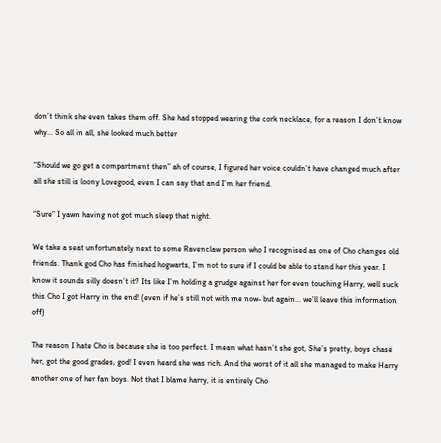don’t think she even takes them off. She had stopped wearing the cork necklace, for a reason I don’t know why… So all in all, she looked much better

“Should we go get a compartment then” ah of course, I figured her voice couldn’t have changed much after all she still is loony Lovegood, even I can say that and I’m her friend.

“Sure” I yawn having not got much sleep that night.

We take a seat unfortunately next to some Ravenclaw person who I recognised as one of Cho changes old friends. Thank god Cho has finished hogwarts, I’m not to sure if I could be able to stand her this year. I know it sounds silly doesn’t it? Its like I’m holding a grudge against her for even touching Harry, well suck this Cho I got Harry in the end! (even if he’s still not with me now- but again… we’ll leave this information off)

The reason I hate Cho is because she is too perfect. I mean what hasn’t she got, She’s pretty, boys chase her, got the good grades, god! I even heard she was rich. And the worst of it all she managed to make Harry another one of her fan boys. Not that I blame harry, it is entirely Cho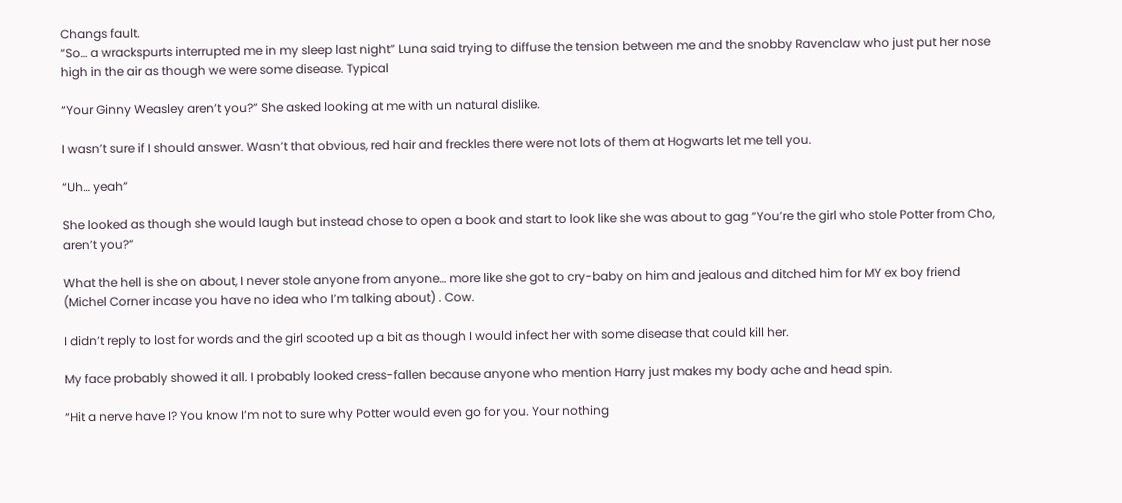Changs fault.
“So… a wrackspurts interrupted me in my sleep last night” Luna said trying to diffuse the tension between me and the snobby Ravenclaw who just put her nose high in the air as though we were some disease. Typical

“Your Ginny Weasley aren’t you?” She asked looking at me with un natural dislike.

I wasn’t sure if I should answer. Wasn’t that obvious, red hair and freckles there were not lots of them at Hogwarts let me tell you.

“Uh… yeah”

She looked as though she would laugh but instead chose to open a book and start to look like she was about to gag “You’re the girl who stole Potter from Cho, aren’t you?”

What the hell is she on about, I never stole anyone from anyone… more like she got to cry-baby on him and jealous and ditched him for MY ex boy friend (Michel Corner incase you have no idea who I’m talking about) . Cow.

I didn’t reply to lost for words and the girl scooted up a bit as though I would infect her with some disease that could kill her.

My face probably showed it all. I probably looked cress-fallen because anyone who mention Harry just makes my body ache and head spin.

“Hit a nerve have I? You know I’m not to sure why Potter would even go for you. Your nothing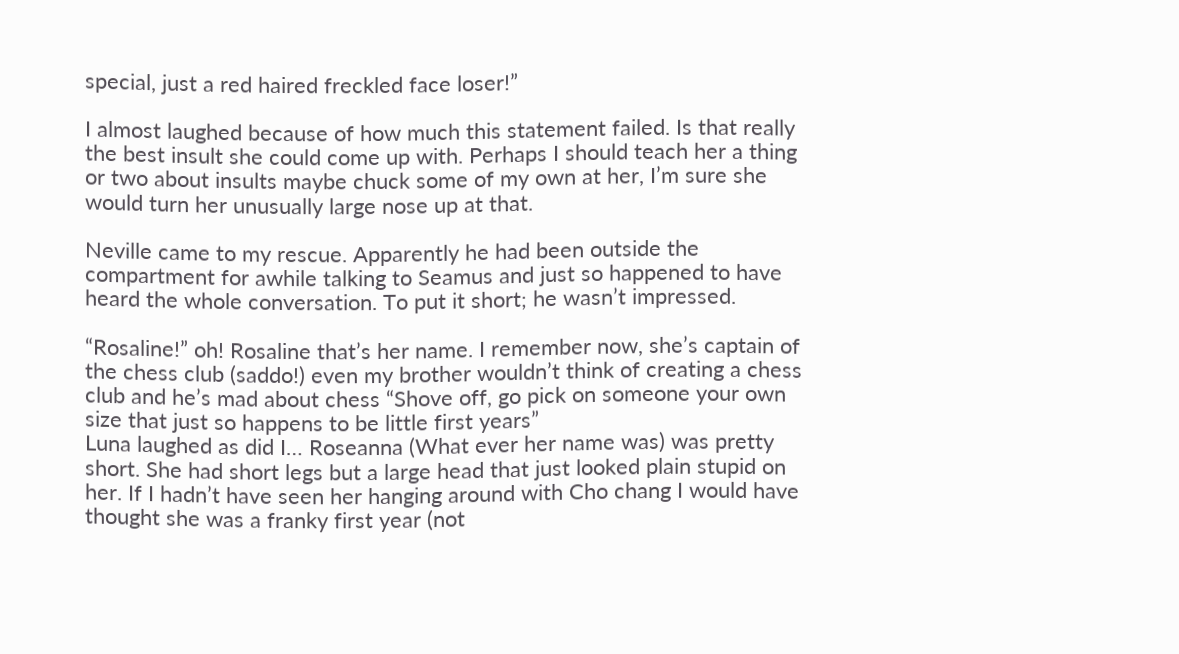special, just a red haired freckled face loser!”

I almost laughed because of how much this statement failed. Is that really the best insult she could come up with. Perhaps I should teach her a thing or two about insults maybe chuck some of my own at her, I’m sure she would turn her unusually large nose up at that.

Neville came to my rescue. Apparently he had been outside the compartment for awhile talking to Seamus and just so happened to have heard the whole conversation. To put it short; he wasn’t impressed.

“Rosaline!” oh! Rosaline that’s her name. I remember now, she’s captain of the chess club (saddo!) even my brother wouldn’t think of creating a chess club and he’s mad about chess “Shove off, go pick on someone your own size that just so happens to be little first years”
Luna laughed as did I… Roseanna (What ever her name was) was pretty short. She had short legs but a large head that just looked plain stupid on her. If I hadn’t have seen her hanging around with Cho chang I would have thought she was a franky first year (not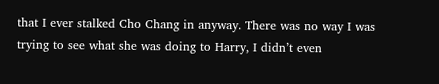that I ever stalked Cho Chang in anyway. There was no way I was trying to see what she was doing to Harry, I didn’t even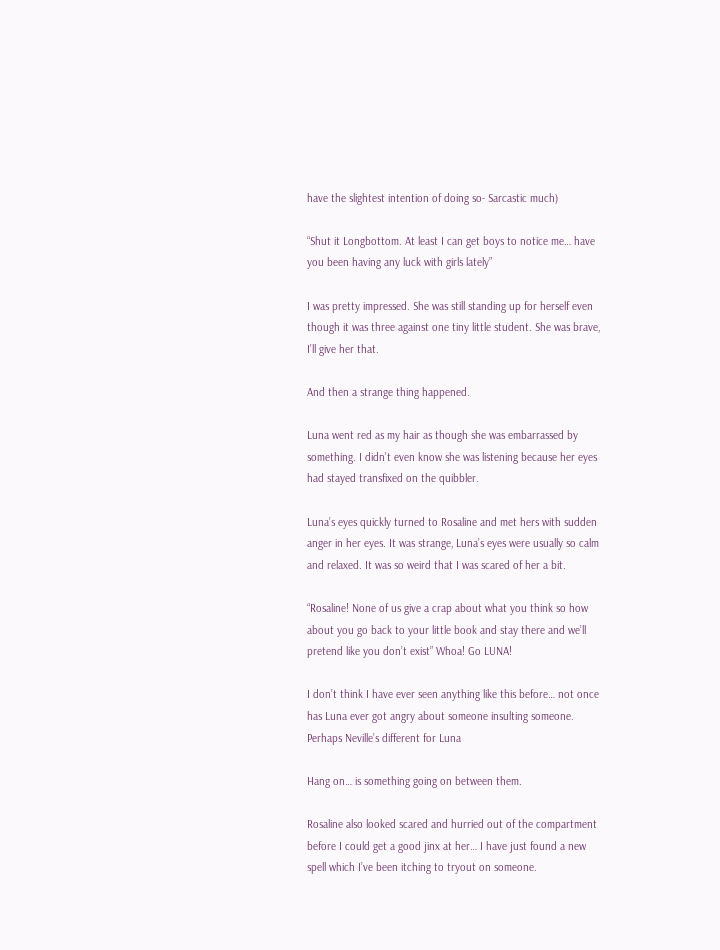have the slightest intention of doing so- Sarcastic much)

“Shut it Longbottom. At least I can get boys to notice me… have you been having any luck with girls lately”

I was pretty impressed. She was still standing up for herself even though it was three against one tiny little student. She was brave, I’ll give her that.

And then a strange thing happened.

Luna went red as my hair as though she was embarrassed by something. I didn’t even know she was listening because her eyes had stayed transfixed on the quibbler.

Luna’s eyes quickly turned to Rosaline and met hers with sudden anger in her eyes. It was strange, Luna’s eyes were usually so calm and relaxed. It was so weird that I was scared of her a bit.

“Rosaline! None of us give a crap about what you think so how about you go back to your little book and stay there and we’ll pretend like you don’t exist” Whoa! Go LUNA!

I don’t think I have ever seen anything like this before… not once has Luna ever got angry about someone insulting someone. Perhaps Neville’s different for Luna

Hang on… is something going on between them.

Rosaline also looked scared and hurried out of the compartment before I could get a good jinx at her… I have just found a new spell which I’ve been itching to tryout on someone.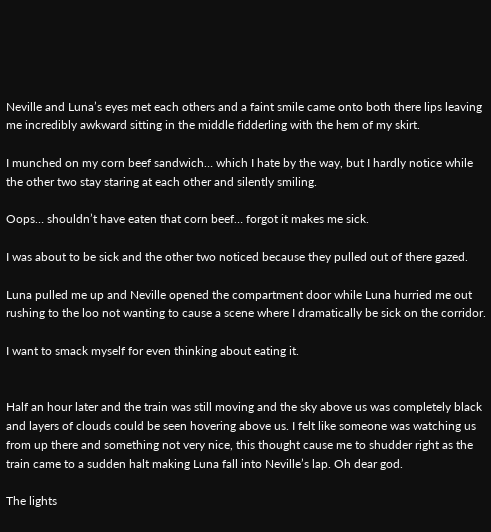Neville and Luna’s eyes met each others and a faint smile came onto both there lips leaving me incredibly awkward sitting in the middle fidderling with the hem of my skirt.

I munched on my corn beef sandwich… which I hate by the way, but I hardly notice while the other two stay staring at each other and silently smiling.

Oops… shouldn’t have eaten that corn beef… forgot it makes me sick.

I was about to be sick and the other two noticed because they pulled out of there gazed.

Luna pulled me up and Neville opened the compartment door while Luna hurried me out rushing to the loo not wanting to cause a scene where I dramatically be sick on the corridor.

I want to smack myself for even thinking about eating it.


Half an hour later and the train was still moving and the sky above us was completely black and layers of clouds could be seen hovering above us. I felt like someone was watching us from up there and something not very nice, this thought cause me to shudder right as the train came to a sudden halt making Luna fall into Neville’s lap. Oh dear god.

The lights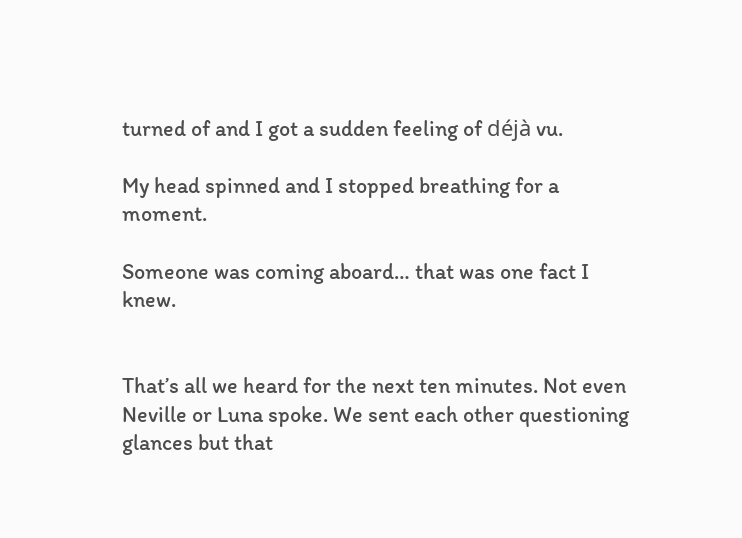turned of and I got a sudden feeling of déjà vu.

My head spinned and I stopped breathing for a moment.

Someone was coming aboard… that was one fact I knew.


That’s all we heard for the next ten minutes. Not even Neville or Luna spoke. We sent each other questioning glances but that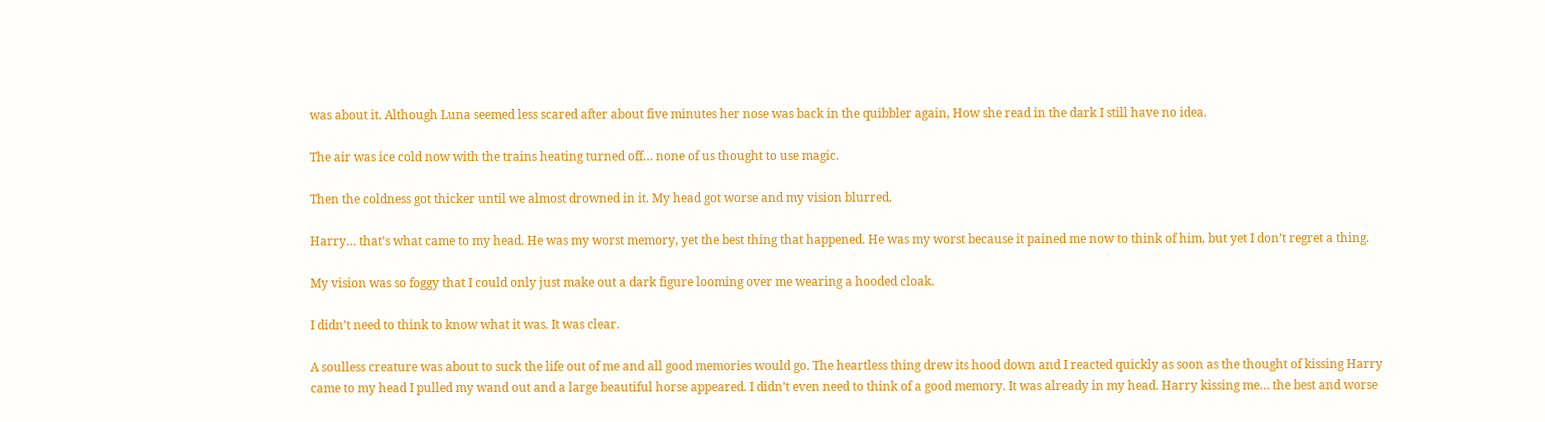was about it. Although Luna seemed less scared after about five minutes her nose was back in the quibbler again, How she read in the dark I still have no idea.

The air was ice cold now with the trains heating turned off… none of us thought to use magic.

Then the coldness got thicker until we almost drowned in it. My head got worse and my vision blurred.

Harry… that’s what came to my head. He was my worst memory, yet the best thing that happened. He was my worst because it pained me now to think of him, but yet I don’t regret a thing.

My vision was so foggy that I could only just make out a dark figure looming over me wearing a hooded cloak.

I didn’t need to think to know what it was. It was clear.

A soulless creature was about to suck the life out of me and all good memories would go. The heartless thing drew its hood down and I reacted quickly as soon as the thought of kissing Harry came to my head I pulled my wand out and a large beautiful horse appeared. I didn’t even need to think of a good memory. It was already in my head. Harry kissing me… the best and worse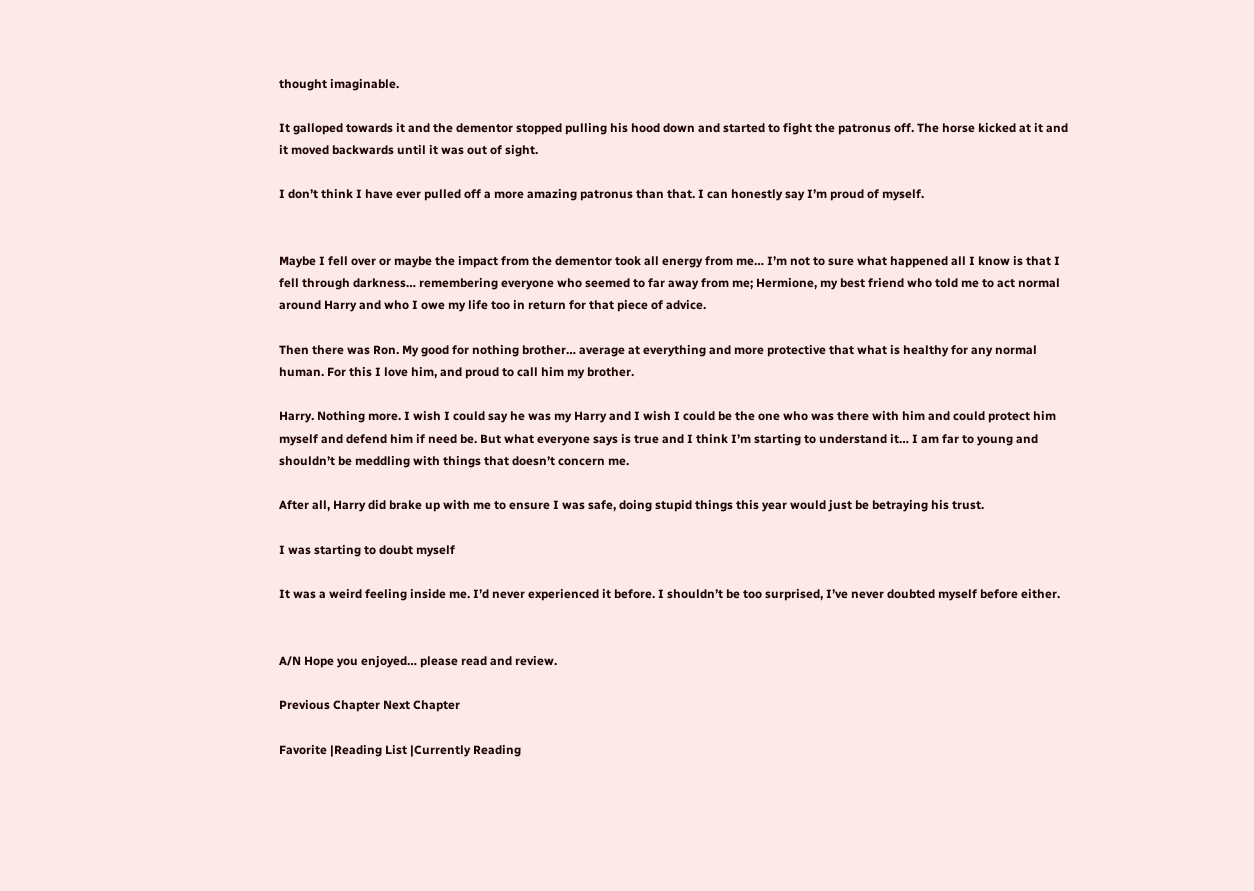thought imaginable.

It galloped towards it and the dementor stopped pulling his hood down and started to fight the patronus off. The horse kicked at it and it moved backwards until it was out of sight.

I don’t think I have ever pulled off a more amazing patronus than that. I can honestly say I’m proud of myself.


Maybe I fell over or maybe the impact from the dementor took all energy from me… I’m not to sure what happened all I know is that I fell through darkness… remembering everyone who seemed to far away from me; Hermione, my best friend who told me to act normal around Harry and who I owe my life too in return for that piece of advice.

Then there was Ron. My good for nothing brother… average at everything and more protective that what is healthy for any normal human. For this I love him, and proud to call him my brother.

Harry. Nothing more. I wish I could say he was my Harry and I wish I could be the one who was there with him and could protect him myself and defend him if need be. But what everyone says is true and I think I’m starting to understand it… I am far to young and shouldn’t be meddling with things that doesn’t concern me.

After all, Harry did brake up with me to ensure I was safe, doing stupid things this year would just be betraying his trust.

I was starting to doubt myself

It was a weird feeling inside me. I’d never experienced it before. I shouldn’t be too surprised, I’ve never doubted myself before either.


A/N Hope you enjoyed… please read and review.

Previous Chapter Next Chapter

Favorite |Reading List |Currently Reading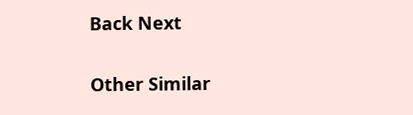Back Next

Other Similar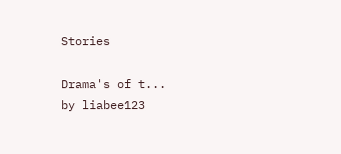Stories

Drama's of t...
by liabee123